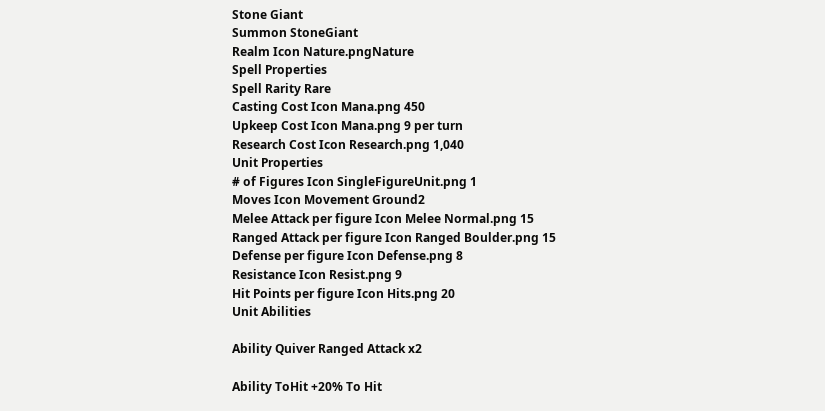Stone Giant
Summon StoneGiant
Realm Icon Nature.pngNature
Spell Properties
Spell Rarity Rare
Casting Cost Icon Mana.png 450
Upkeep Cost Icon Mana.png 9 per turn
Research Cost Icon Research.png 1,040
Unit Properties
# of Figures Icon SingleFigureUnit.png 1
Moves Icon Movement Ground2
Melee Attack per figure Icon Melee Normal.png 15
Ranged Attack per figure Icon Ranged Boulder.png 15
Defense per figure Icon Defense.png 8
Resistance Icon Resist.png 9
Hit Points per figure Icon Hits.png 20
Unit Abilities

Ability Quiver Ranged Attack x2

Ability ToHit +20% To Hit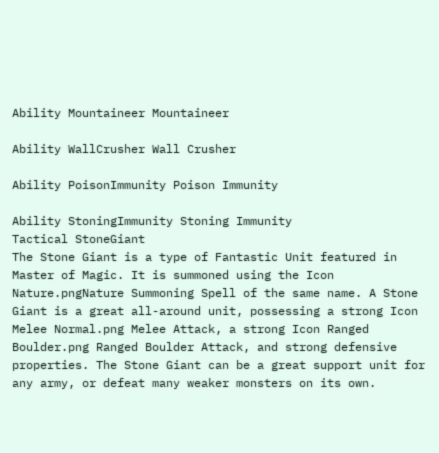Ability Mountaineer Mountaineer

Ability WallCrusher Wall Crusher

Ability PoisonImmunity Poison Immunity

Ability StoningImmunity Stoning Immunity
Tactical StoneGiant
The Stone Giant is a type of Fantastic Unit featured in Master of Magic. It is summoned using the Icon Nature.pngNature Summoning Spell of the same name. A Stone Giant is a great all-around unit, possessing a strong Icon Melee Normal.png Melee Attack, a strong Icon Ranged Boulder.png Ranged Boulder Attack, and strong defensive properties. The Stone Giant can be a great support unit for any army, or defeat many weaker monsters on its own.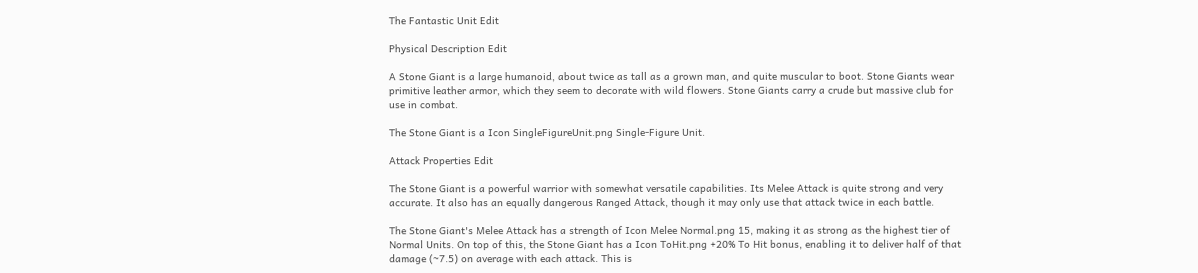The Fantastic Unit Edit

Physical Description Edit

A Stone Giant is a large humanoid, about twice as tall as a grown man, and quite muscular to boot. Stone Giants wear primitive leather armor, which they seem to decorate with wild flowers. Stone Giants carry a crude but massive club for use in combat.

The Stone Giant is a Icon SingleFigureUnit.png Single-Figure Unit.

Attack Properties Edit

The Stone Giant is a powerful warrior with somewhat versatile capabilities. Its Melee Attack is quite strong and very accurate. It also has an equally dangerous Ranged Attack, though it may only use that attack twice in each battle.

The Stone Giant's Melee Attack has a strength of Icon Melee Normal.png 15, making it as strong as the highest tier of Normal Units. On top of this, the Stone Giant has a Icon ToHit.png +20% To Hit bonus, enabling it to deliver half of that damage (~7.5) on average with each attack. This is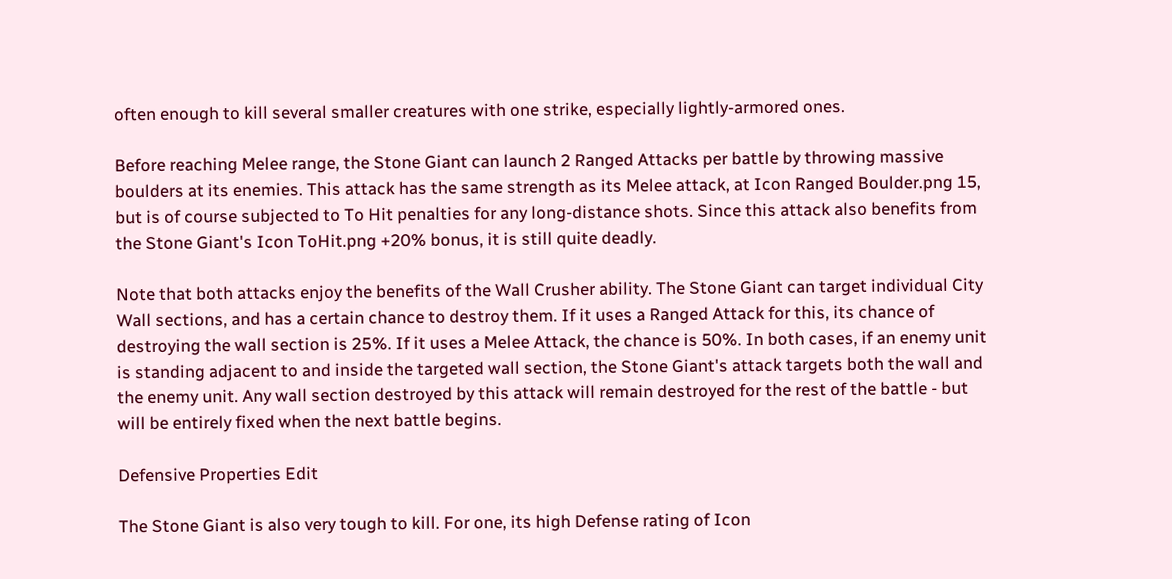often enough to kill several smaller creatures with one strike, especially lightly-armored ones.

Before reaching Melee range, the Stone Giant can launch 2 Ranged Attacks per battle by throwing massive boulders at its enemies. This attack has the same strength as its Melee attack, at Icon Ranged Boulder.png 15, but is of course subjected to To Hit penalties for any long-distance shots. Since this attack also benefits from the Stone Giant's Icon ToHit.png +20% bonus, it is still quite deadly.

Note that both attacks enjoy the benefits of the Wall Crusher ability. The Stone Giant can target individual City Wall sections, and has a certain chance to destroy them. If it uses a Ranged Attack for this, its chance of destroying the wall section is 25%. If it uses a Melee Attack, the chance is 50%. In both cases, if an enemy unit is standing adjacent to and inside the targeted wall section, the Stone Giant's attack targets both the wall and the enemy unit. Any wall section destroyed by this attack will remain destroyed for the rest of the battle - but will be entirely fixed when the next battle begins.

Defensive Properties Edit

The Stone Giant is also very tough to kill. For one, its high Defense rating of Icon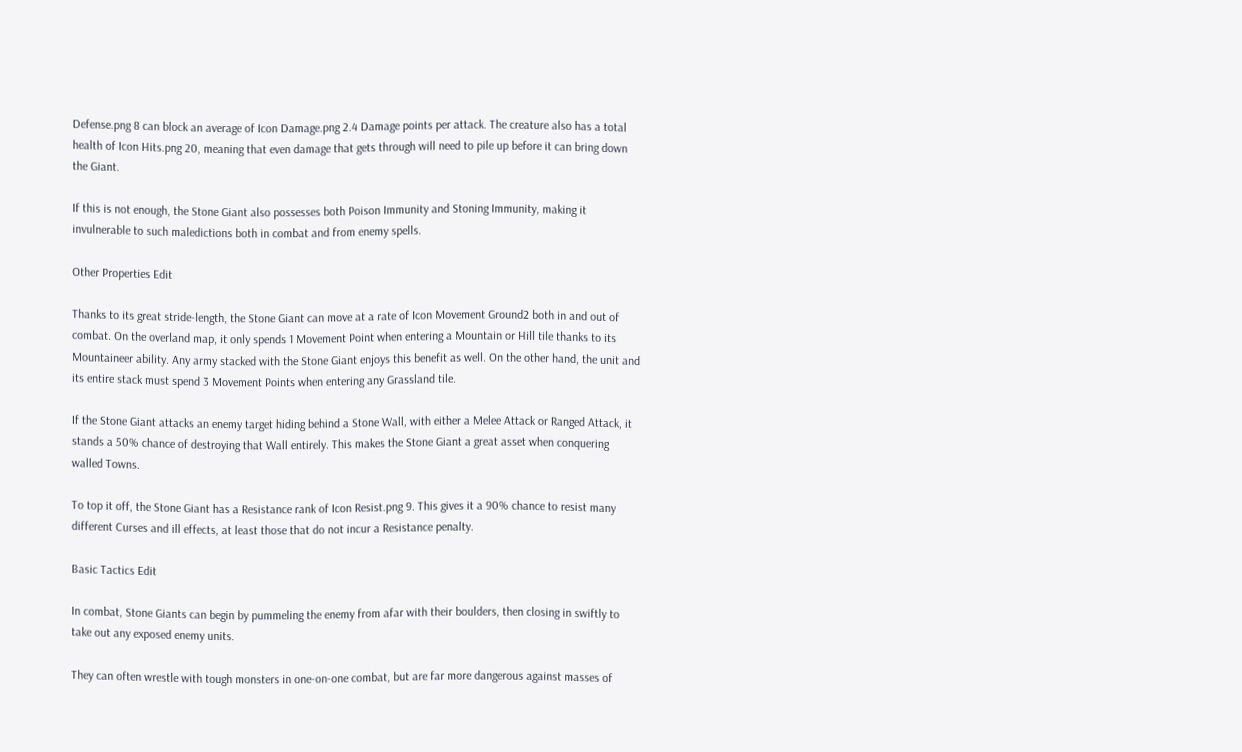Defense.png 8 can block an average of Icon Damage.png 2.4 Damage points per attack. The creature also has a total health of Icon Hits.png 20, meaning that even damage that gets through will need to pile up before it can bring down the Giant.

If this is not enough, the Stone Giant also possesses both Poison Immunity and Stoning Immunity, making it invulnerable to such maledictions both in combat and from enemy spells.

Other Properties Edit

Thanks to its great stride-length, the Stone Giant can move at a rate of Icon Movement Ground2 both in and out of combat. On the overland map, it only spends 1 Movement Point when entering a Mountain or Hill tile thanks to its Mountaineer ability. Any army stacked with the Stone Giant enjoys this benefit as well. On the other hand, the unit and its entire stack must spend 3 Movement Points when entering any Grassland tile.

If the Stone Giant attacks an enemy target hiding behind a Stone Wall, with either a Melee Attack or Ranged Attack, it stands a 50% chance of destroying that Wall entirely. This makes the Stone Giant a great asset when conquering walled Towns.

To top it off, the Stone Giant has a Resistance rank of Icon Resist.png 9. This gives it a 90% chance to resist many different Curses and ill effects, at least those that do not incur a Resistance penalty.

Basic Tactics Edit

In combat, Stone Giants can begin by pummeling the enemy from afar with their boulders, then closing in swiftly to take out any exposed enemy units.

They can often wrestle with tough monsters in one-on-one combat, but are far more dangerous against masses of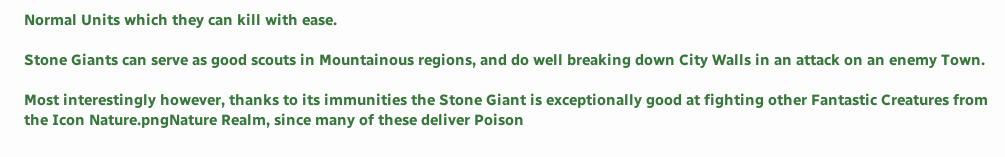Normal Units which they can kill with ease.

Stone Giants can serve as good scouts in Mountainous regions, and do well breaking down City Walls in an attack on an enemy Town.

Most interestingly however, thanks to its immunities the Stone Giant is exceptionally good at fighting other Fantastic Creatures from the Icon Nature.pngNature Realm, since many of these deliver Poison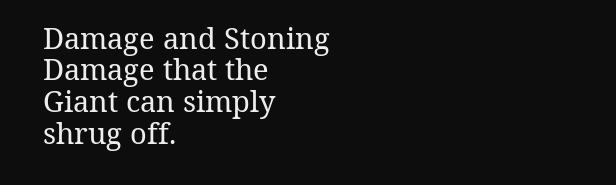Damage and Stoning Damage that the Giant can simply shrug off.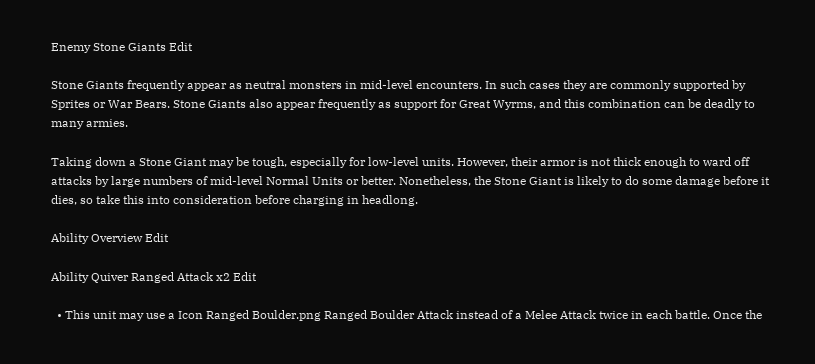Enemy Stone Giants Edit

Stone Giants frequently appear as neutral monsters in mid-level encounters. In such cases they are commonly supported by Sprites or War Bears. Stone Giants also appear frequently as support for Great Wyrms, and this combination can be deadly to many armies.

Taking down a Stone Giant may be tough, especially for low-level units. However, their armor is not thick enough to ward off attacks by large numbers of mid-level Normal Units or better. Nonetheless, the Stone Giant is likely to do some damage before it dies, so take this into consideration before charging in headlong.

Ability Overview Edit

Ability Quiver Ranged Attack x2 Edit

  • This unit may use a Icon Ranged Boulder.png Ranged Boulder Attack instead of a Melee Attack twice in each battle. Once the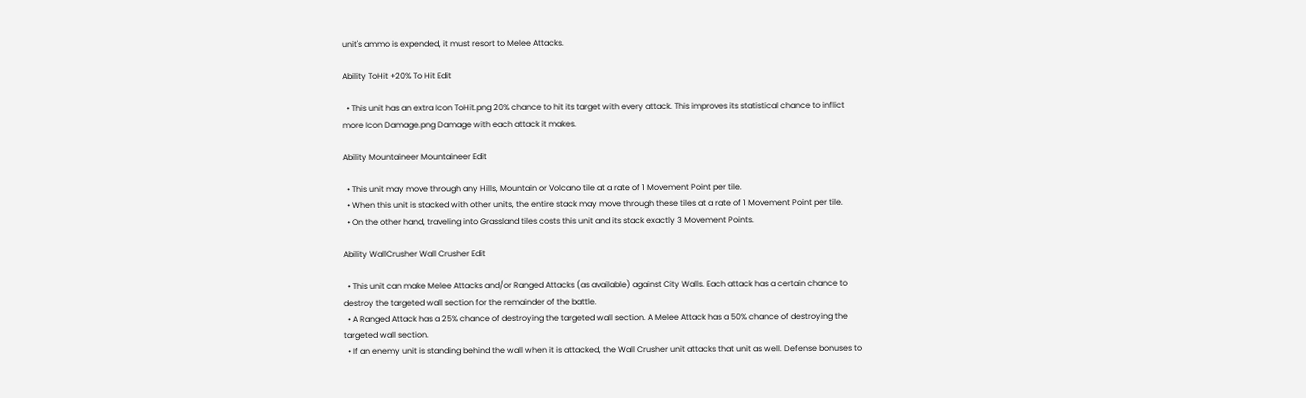unit's ammo is expended, it must resort to Melee Attacks.

Ability ToHit +20% To Hit Edit

  • This unit has an extra Icon ToHit.png 20% chance to hit its target with every attack. This improves its statistical chance to inflict more Icon Damage.png Damage with each attack it makes.

Ability Mountaineer Mountaineer Edit

  • This unit may move through any Hills, Mountain or Volcano tile at a rate of 1 Movement Point per tile.
  • When this unit is stacked with other units, the entire stack may move through these tiles at a rate of 1 Movement Point per tile.
  • On the other hand, traveling into Grassland tiles costs this unit and its stack exactly 3 Movement Points.

Ability WallCrusher Wall Crusher Edit

  • This unit can make Melee Attacks and/or Ranged Attacks (as available) against City Walls. Each attack has a certain chance to destroy the targeted wall section for the remainder of the battle.
  • A Ranged Attack has a 25% chance of destroying the targeted wall section. A Melee Attack has a 50% chance of destroying the targeted wall section.
  • If an enemy unit is standing behind the wall when it is attacked, the Wall Crusher unit attacks that unit as well. Defense bonuses to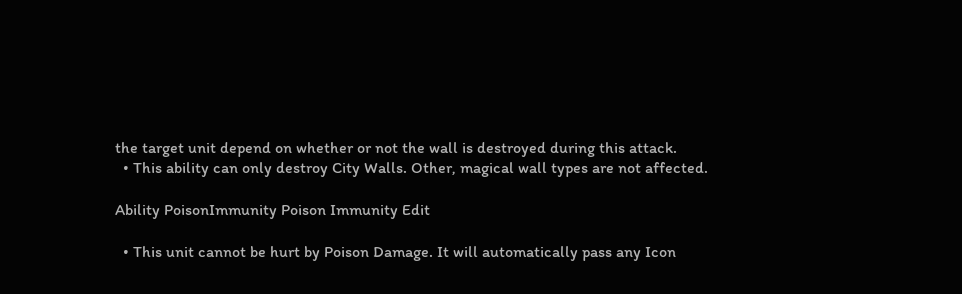the target unit depend on whether or not the wall is destroyed during this attack.
  • This ability can only destroy City Walls. Other, magical wall types are not affected.

Ability PoisonImmunity Poison Immunity Edit

  • This unit cannot be hurt by Poison Damage. It will automatically pass any Icon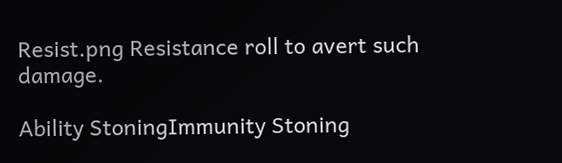Resist.png Resistance roll to avert such damage.

Ability StoningImmunity Stoning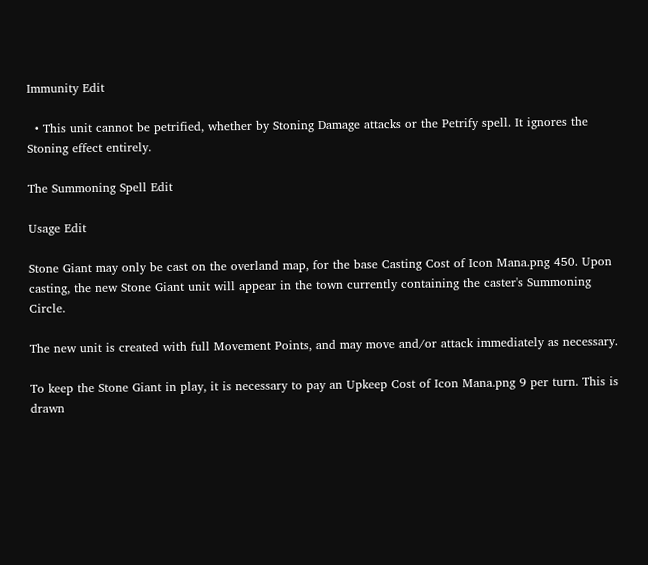Immunity Edit

  • This unit cannot be petrified, whether by Stoning Damage attacks or the Petrify spell. It ignores the Stoning effect entirely.

The Summoning Spell Edit

Usage Edit

Stone Giant may only be cast on the overland map, for the base Casting Cost of Icon Mana.png 450. Upon casting, the new Stone Giant unit will appear in the town currently containing the caster's Summoning Circle.

The new unit is created with full Movement Points, and may move and/or attack immediately as necessary.

To keep the Stone Giant in play, it is necessary to pay an Upkeep Cost of Icon Mana.png 9 per turn. This is drawn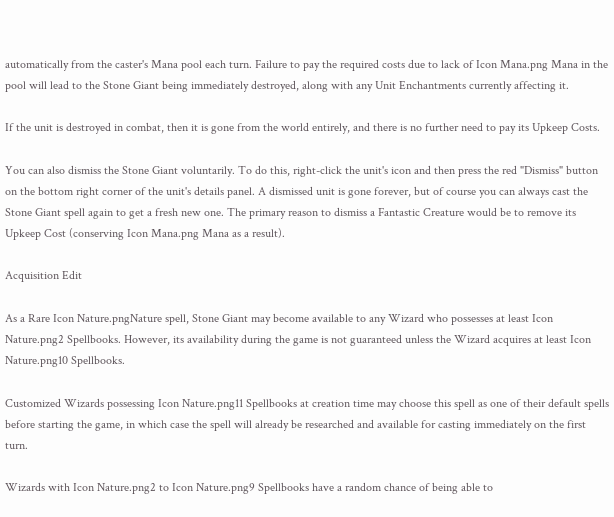automatically from the caster's Mana pool each turn. Failure to pay the required costs due to lack of Icon Mana.png Mana in the pool will lead to the Stone Giant being immediately destroyed, along with any Unit Enchantments currently affecting it.

If the unit is destroyed in combat, then it is gone from the world entirely, and there is no further need to pay its Upkeep Costs.

You can also dismiss the Stone Giant voluntarily. To do this, right-click the unit's icon and then press the red "Dismiss" button on the bottom right corner of the unit's details panel. A dismissed unit is gone forever, but of course you can always cast the Stone Giant spell again to get a fresh new one. The primary reason to dismiss a Fantastic Creature would be to remove its Upkeep Cost (conserving Icon Mana.png Mana as a result).

Acquisition Edit

As a Rare Icon Nature.pngNature spell, Stone Giant may become available to any Wizard who possesses at least Icon Nature.png2 Spellbooks. However, its availability during the game is not guaranteed unless the Wizard acquires at least Icon Nature.png10 Spellbooks.

Customized Wizards possessing Icon Nature.png11 Spellbooks at creation time may choose this spell as one of their default spells before starting the game, in which case the spell will already be researched and available for casting immediately on the first turn.

Wizards with Icon Nature.png2 to Icon Nature.png9 Spellbooks have a random chance of being able to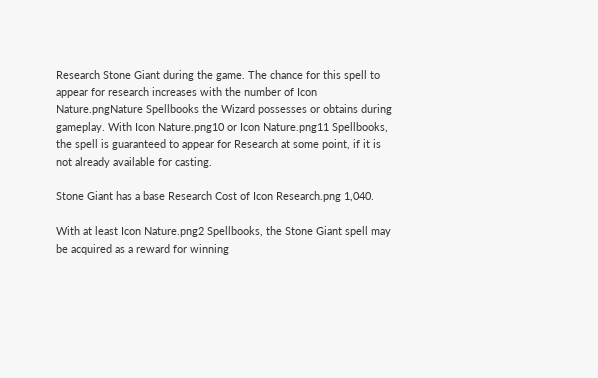Research Stone Giant during the game. The chance for this spell to appear for research increases with the number of Icon Nature.pngNature Spellbooks the Wizard possesses or obtains during gameplay. With Icon Nature.png10 or Icon Nature.png11 Spellbooks, the spell is guaranteed to appear for Research at some point, if it is not already available for casting.

Stone Giant has a base Research Cost of Icon Research.png 1,040.

With at least Icon Nature.png2 Spellbooks, the Stone Giant spell may be acquired as a reward for winning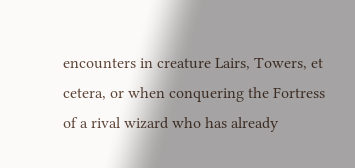encounters in creature Lairs, Towers, et cetera, or when conquering the Fortress of a rival wizard who has already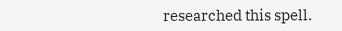researched this spell.